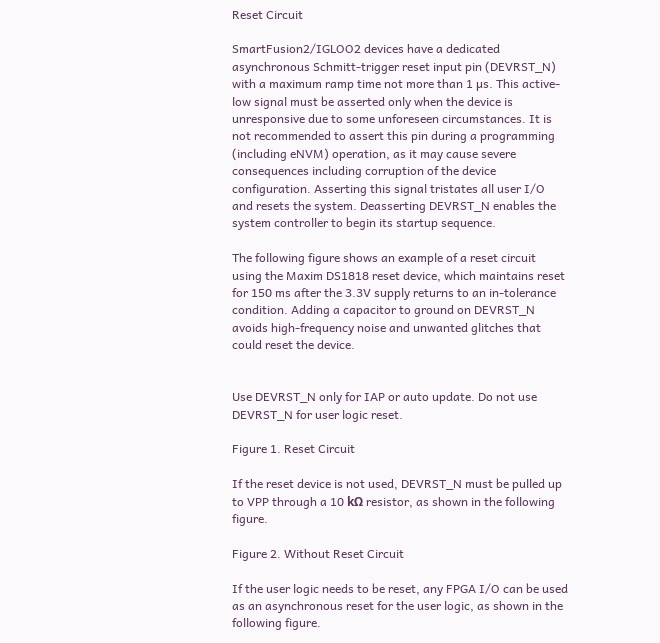Reset Circuit

SmartFusion2/IGLOO2 devices have a dedicated asynchronous Schmitt-trigger reset input pin (DEVRST_N) with a maximum ramp time not more than 1 µs. This active-low signal must be asserted only when the device is unresponsive due to some unforeseen circumstances. It is not recommended to assert this pin during a programming (including eNVM) operation, as it may cause severe consequences including corruption of the device configuration. Asserting this signal tristates all user I/O and resets the system. Deasserting DEVRST_N enables the system controller to begin its startup sequence.

The following figure shows an example of a reset circuit using the Maxim DS1818 reset device, which maintains reset for 150 ms after the 3.3V supply returns to an in-tolerance condition. Adding a capacitor to ground on DEVRST_N avoids high-frequency noise and unwanted glitches that could reset the device.


Use DEVRST_N only for IAP or auto update. Do not use DEVRST_N for user logic reset.

Figure 1. Reset Circuit

If the reset device is not used, DEVRST_N must be pulled up to VPP through a 10 kΩ resistor, as shown in the following figure.

Figure 2. Without Reset Circuit

If the user logic needs to be reset, any FPGA I/O can be used as an asynchronous reset for the user logic, as shown in the following figure.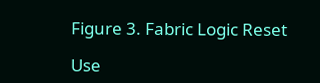Figure 3. Fabric Logic Reset

Use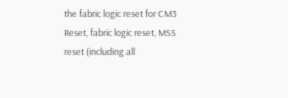the fabric logic reset for CM3 Reset, fabric logic reset, MSS reset (including all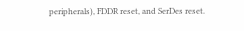peripherals), FDDR reset, and SerDes reset.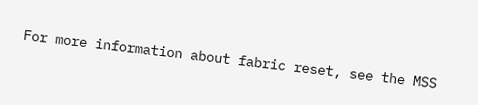For more information about fabric reset, see the MSS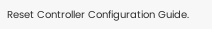Reset Controller Configuration Guide.